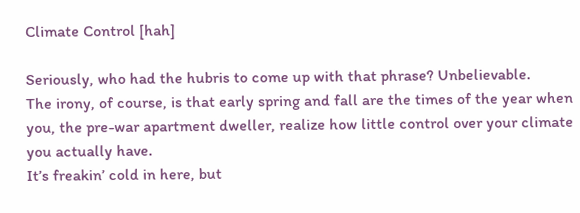Climate Control [hah]

Seriously, who had the hubris to come up with that phrase? Unbelievable.
The irony, of course, is that early spring and fall are the times of the year when you, the pre-war apartment dweller, realize how little control over your climate you actually have.
It’s freakin’ cold in here, but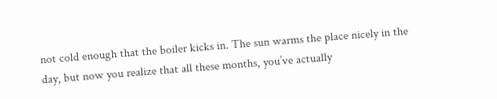not cold enough that the boiler kicks in. The sun warms the place nicely in the day, but now you realize that all these months, you’ve actually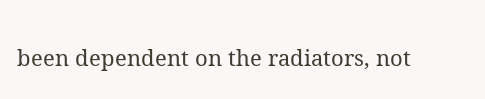been dependent on the radiators, not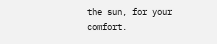the sun, for your comfort.